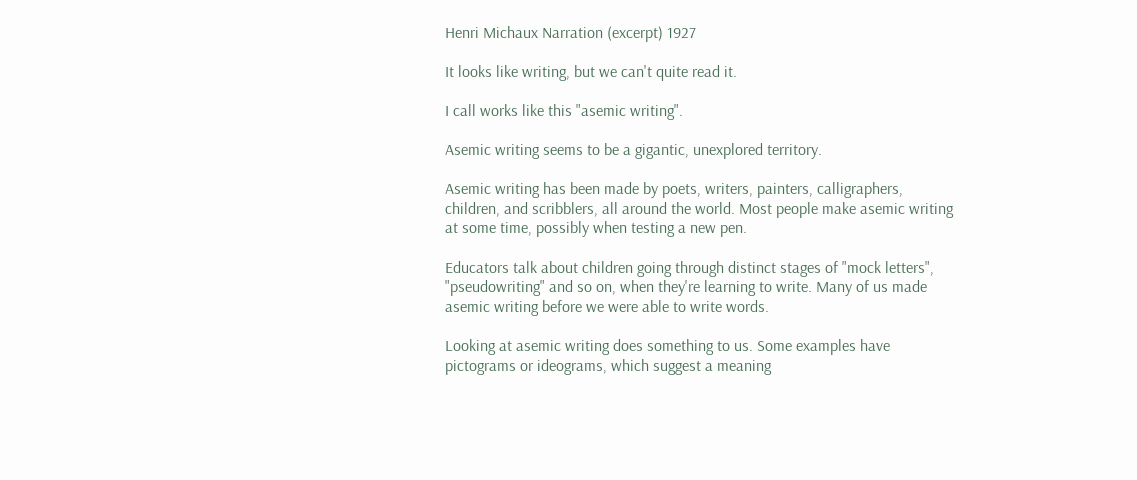Henri Michaux Narration (excerpt) 1927

It looks like writing, but we can't quite read it.

I call works like this "asemic writing".

Asemic writing seems to be a gigantic, unexplored territory.

Asemic writing has been made by poets, writers, painters, calligraphers, children, and scribblers, all around the world. Most people make asemic writing at some time, possibly when testing a new pen.

Educators talk about children going through distinct stages of "mock letters", "pseudowriting" and so on, when they're learning to write. Many of us made asemic writing before we were able to write words.

Looking at asemic writing does something to us. Some examples have pictograms or ideograms, which suggest a meaning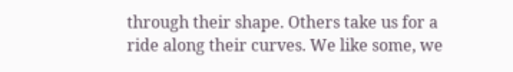through their shape. Others take us for a ride along their curves. We like some, we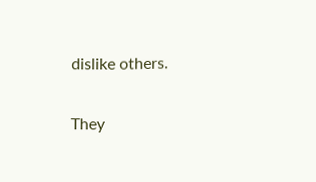dislike others.

They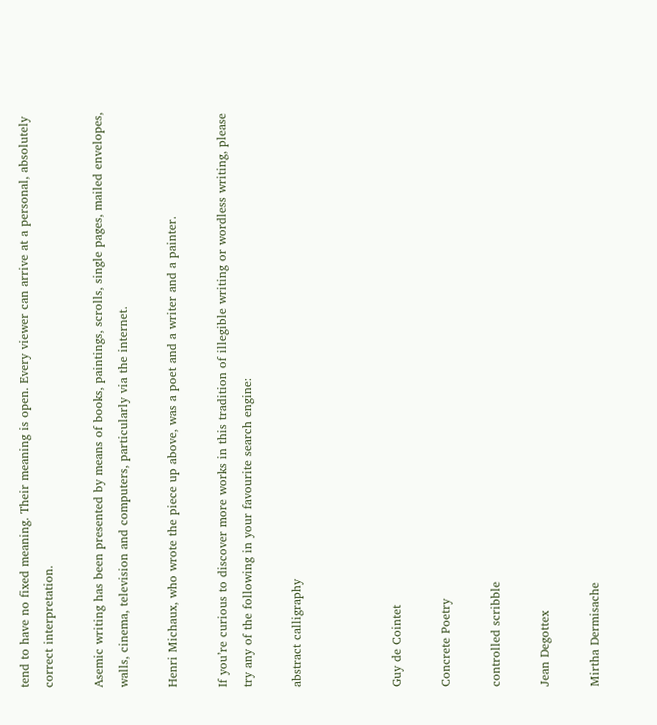tend to have no fixed meaning. Their meaning is open. Every viewer can arrive at a personal, absolutely correct interpretation.

Asemic writing has been presented by means of books, paintings, scrolls, single pages, mailed envelopes, walls, cinema, television and computers, particularly via the internet.

Henri Michaux, who wrote the piece up above, was a poet and a writer and a painter.

If you’re curious to discover more works in this tradition of illegible writing or wordless writing, please try any of the following in your favourite search engine:

abstract calligraphy



Guy de Cointet

Concrete Poetry

controlled scribble

Jean Degottex

Mirtha Dermisache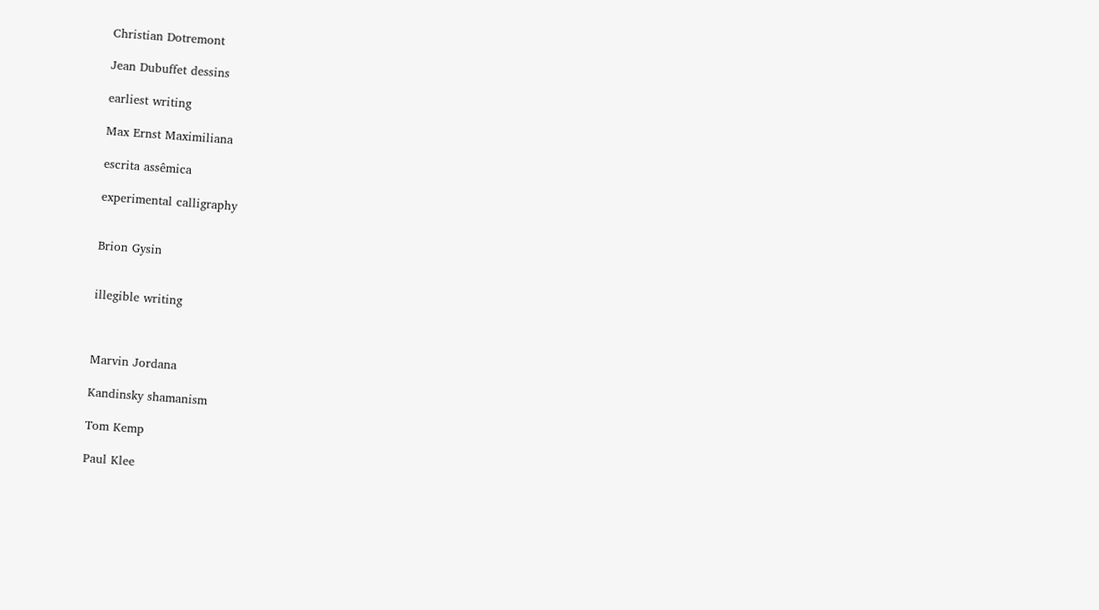Christian Dotremont

Jean Dubuffet dessins

earliest writing

Max Ernst Maximiliana

escrita assêmica

experimental calligraphy


Brion Gysin


illegible writing



Marvin Jordana

Kandinsky shamanism

Tom Kemp

Paul Klee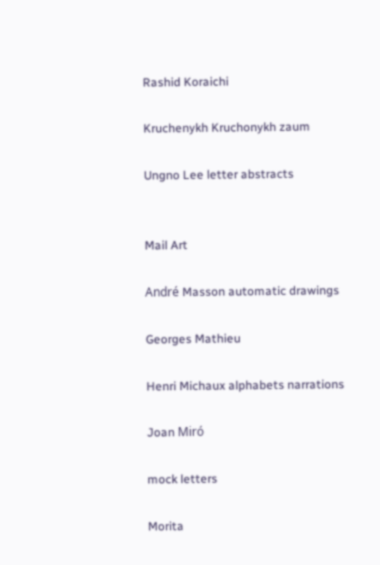Rashid Koraichi

Kruchenykh Kruchonykh zaum

Ungno Lee letter abstracts


Mail Art

André Masson automatic drawings

Georges Mathieu

Henri Michaux alphabets narrations

Joan Miró

mock letters

Morita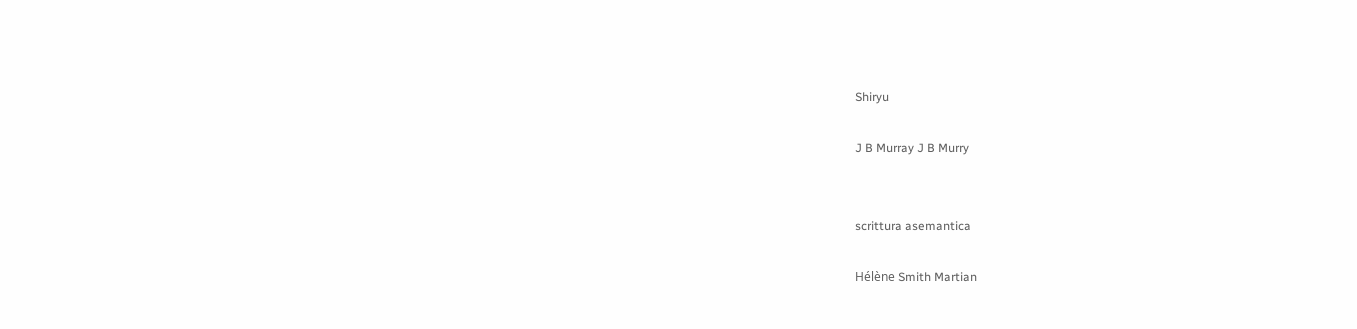Shiryu

J B Murray J B Murry


scrittura asemantica

Hélène Smith Martian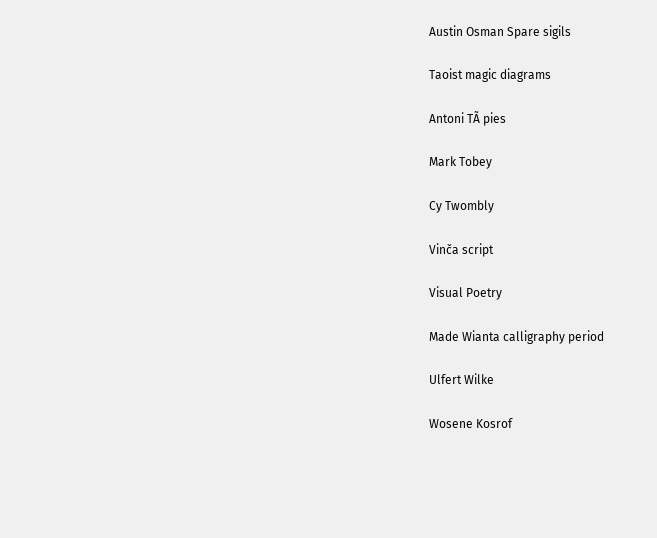Austin Osman Spare sigils

Taoist magic diagrams

Antoni TÃ pies

Mark Tobey

Cy Twombly

Vinča script

Visual Poetry

Made Wianta calligraphy period

Ulfert Wilke

Wosene Kosrof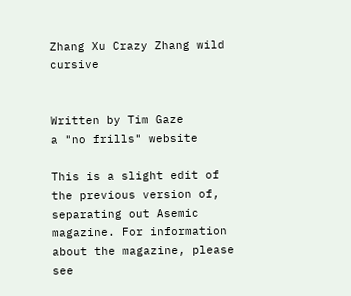Zhang Xu Crazy Zhang wild cursive


Written by Tim Gaze
a "no frills" website

This is a slight edit of the previous version of, separating out Asemic magazine. For information about the magazine, please see